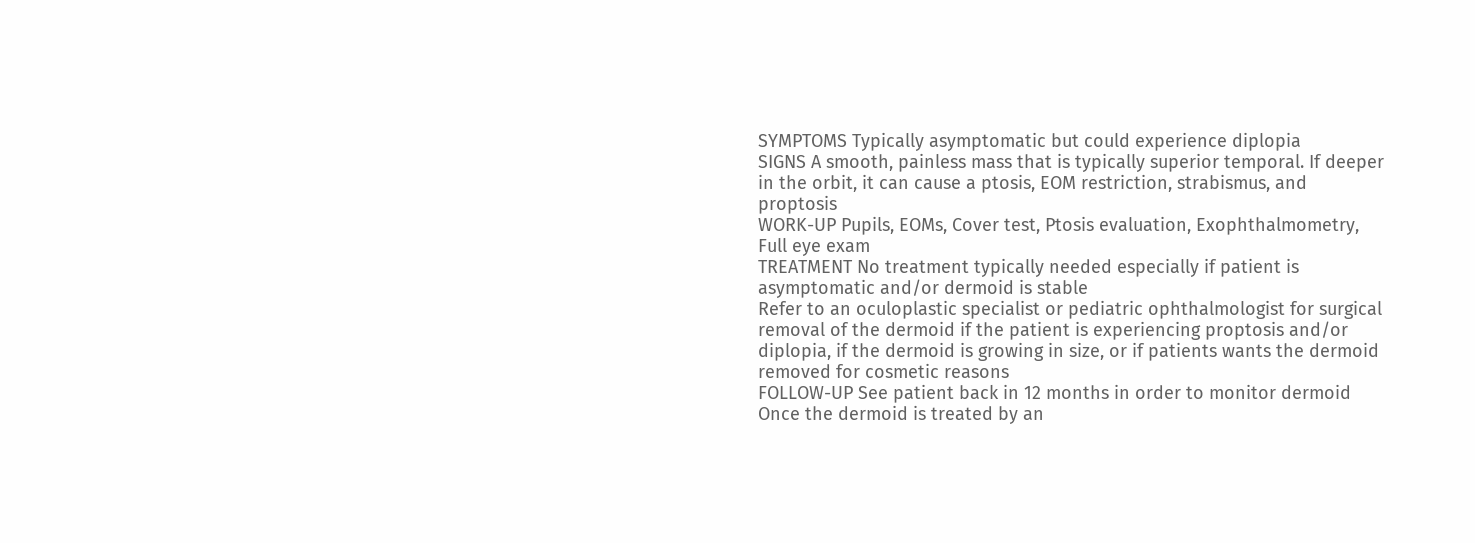SYMPTOMS Typically asymptomatic but could experience diplopia
SIGNS A smooth, painless mass that is typically superior temporal. If deeper in the orbit, it can cause a ptosis, EOM restriction, strabismus, and proptosis
WORK-UP Pupils, EOMs, Cover test, Ptosis evaluation, Exophthalmometry, Full eye exam
TREATMENT No treatment typically needed especially if patient is asymptomatic and/or dermoid is stable
Refer to an oculoplastic specialist or pediatric ophthalmologist for surgical removal of the dermoid if the patient is experiencing proptosis and/or diplopia, if the dermoid is growing in size, or if patients wants the dermoid removed for cosmetic reasons
FOLLOW-UP See patient back in 12 months in order to monitor dermoid
Once the dermoid is treated by an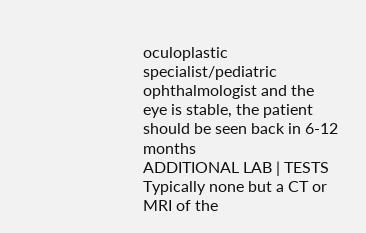oculoplastic specialist/pediatric ophthalmologist and the eye is stable, the patient should be seen back in 6-12 months
ADDITIONAL LAB | TESTS Typically none but a CT or MRI of the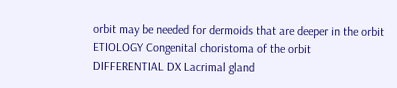orbit may be needed for dermoids that are deeper in the orbit
ETIOLOGY Congenital choristoma of the orbit
DIFFERENTIAL DX Lacrimal gland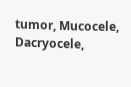tumor, Mucocele, Dacryocele,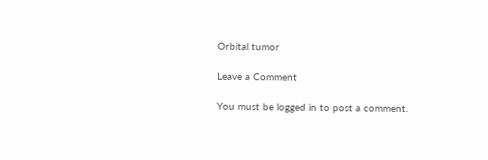Orbital tumor

Leave a Comment

You must be logged in to post a comment.